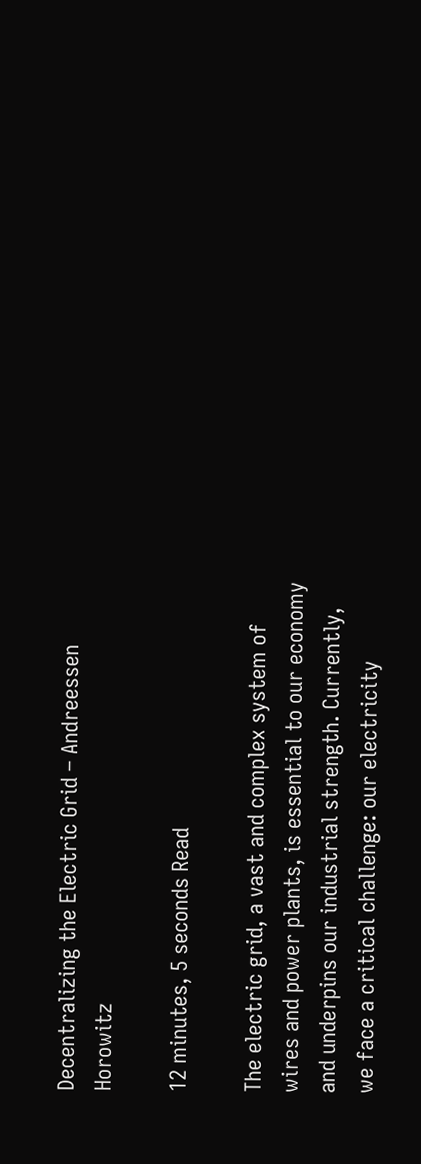Decentralizing the Electric Grid – Andreessen Horowitz

12 minutes, 5 seconds Read

The electric grid, a vast and complex system of wires and power plants, is essential to our economy and underpins our industrial strength. Currently, we face a critical challenge: our electricity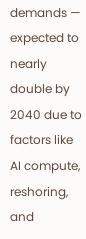demands — expected to nearly double by 2040 due to factors like AI compute, reshoring, and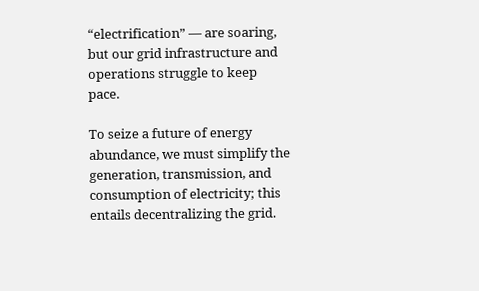“electrification” — are soaring, but our grid infrastructure and operations struggle to keep pace.

To seize a future of energy abundance, we must simplify the generation, transmission, and consumption of electricity; this entails decentralizing the grid.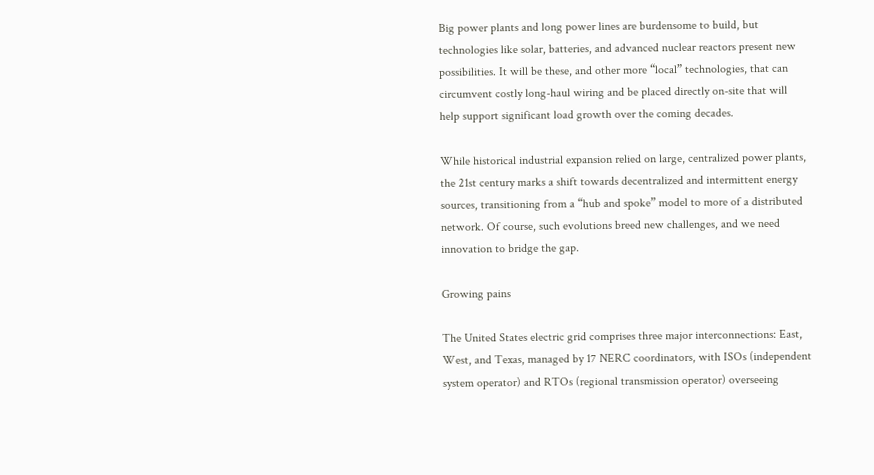Big power plants and long power lines are burdensome to build, but technologies like solar, batteries, and advanced nuclear reactors present new possibilities. It will be these, and other more “local” technologies, that can circumvent costly long-haul wiring and be placed directly on-site that will help support significant load growth over the coming decades.

While historical industrial expansion relied on large, centralized power plants, the 21st century marks a shift towards decentralized and intermittent energy sources, transitioning from a “hub and spoke” model to more of a distributed network. Of course, such evolutions breed new challenges, and we need innovation to bridge the gap.

Growing pains

The United States electric grid comprises three major interconnections: East, West, and Texas, managed by 17 NERC coordinators, with ISOs (independent system operator) and RTOs (regional transmission operator) overseeing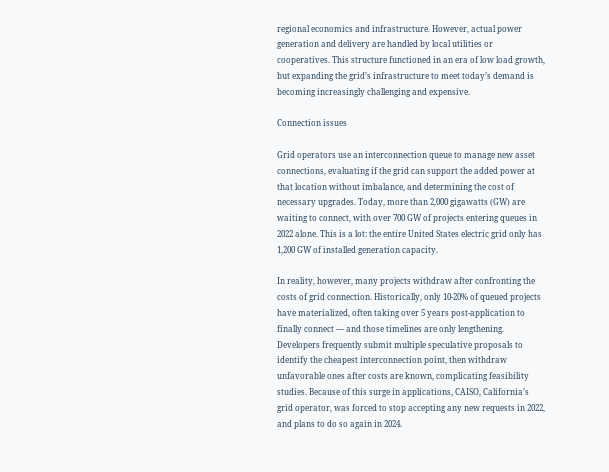regional economics and infrastructure. However, actual power generation and delivery are handled by local utilities or cooperatives. This structure functioned in an era of low load growth, but expanding the grid’s infrastructure to meet today’s demand is becoming increasingly challenging and expensive.

Connection issues

Grid operators use an interconnection queue to manage new asset connections, evaluating if the grid can support the added power at that location without imbalance, and determining the cost of necessary upgrades. Today, more than 2,000 gigawatts (GW) are waiting to connect, with over 700 GW of projects entering queues in 2022 alone. This is a lot: the entire United States electric grid only has 1,200 GW of installed generation capacity.

In reality, however, many projects withdraw after confronting the costs of grid connection. Historically, only 10-20% of queued projects have materialized, often taking over 5 years post-application to finally connect — and those timelines are only lengthening. Developers frequently submit multiple speculative proposals to identify the cheapest interconnection point, then withdraw unfavorable ones after costs are known, complicating feasibility studies. Because of this surge in applications, CAISO, California’s grid operator, was forced to stop accepting any new requests in 2022, and plans to do so again in 2024.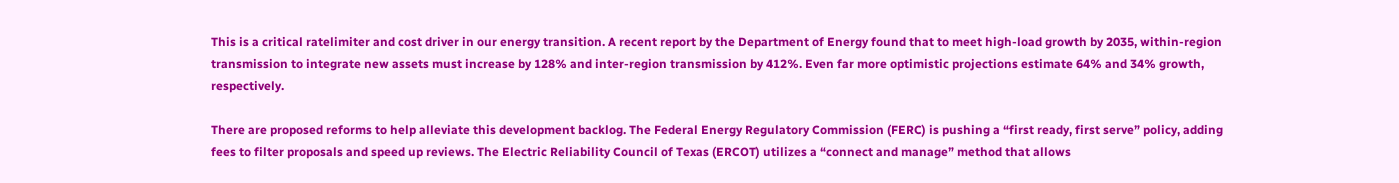This is a critical ratelimiter and cost driver in our energy transition. A recent report by the Department of Energy found that to meet high-load growth by 2035, within-region transmission to integrate new assets must increase by 128% and inter-region transmission by 412%. Even far more optimistic projections estimate 64% and 34% growth, respectively.

There are proposed reforms to help alleviate this development backlog. The Federal Energy Regulatory Commission (FERC) is pushing a “first ready, first serve” policy, adding fees to filter proposals and speed up reviews. The Electric Reliability Council of Texas (ERCOT) utilizes a “connect and manage” method that allows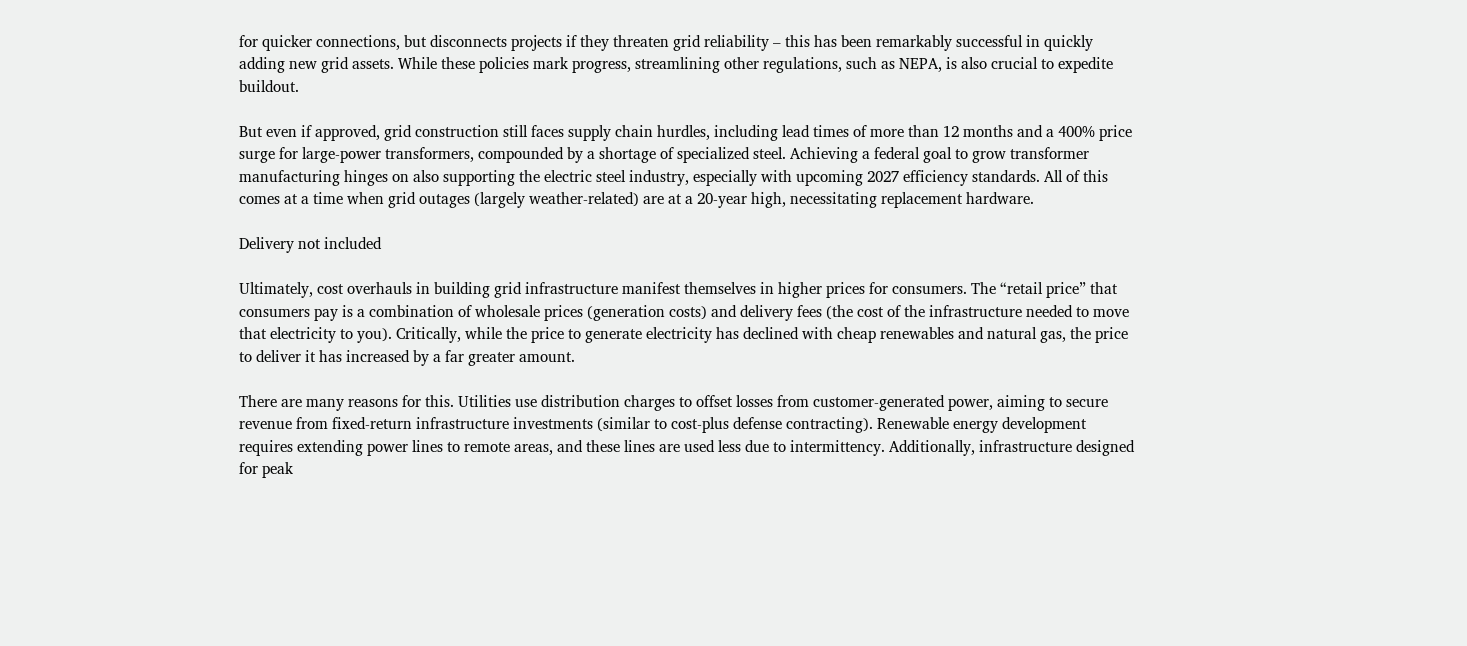for quicker connections, but disconnects projects if they threaten grid reliability – this has been remarkably successful in quickly adding new grid assets. While these policies mark progress, streamlining other regulations, such as NEPA, is also crucial to expedite buildout.

But even if approved, grid construction still faces supply chain hurdles, including lead times of more than 12 months and a 400% price surge for large-power transformers, compounded by a shortage of specialized steel. Achieving a federal goal to grow transformer manufacturing hinges on also supporting the electric steel industry, especially with upcoming 2027 efficiency standards. All of this comes at a time when grid outages (largely weather-related) are at a 20-year high, necessitating replacement hardware.

Delivery not included

Ultimately, cost overhauls in building grid infrastructure manifest themselves in higher prices for consumers. The “retail price” that consumers pay is a combination of wholesale prices (generation costs) and delivery fees (the cost of the infrastructure needed to move that electricity to you). Critically, while the price to generate electricity has declined with cheap renewables and natural gas, the price to deliver it has increased by a far greater amount.

There are many reasons for this. Utilities use distribution charges to offset losses from customer-generated power, aiming to secure revenue from fixed-return infrastructure investments (similar to cost-plus defense contracting). Renewable energy development requires extending power lines to remote areas, and these lines are used less due to intermittency. Additionally, infrastructure designed for peak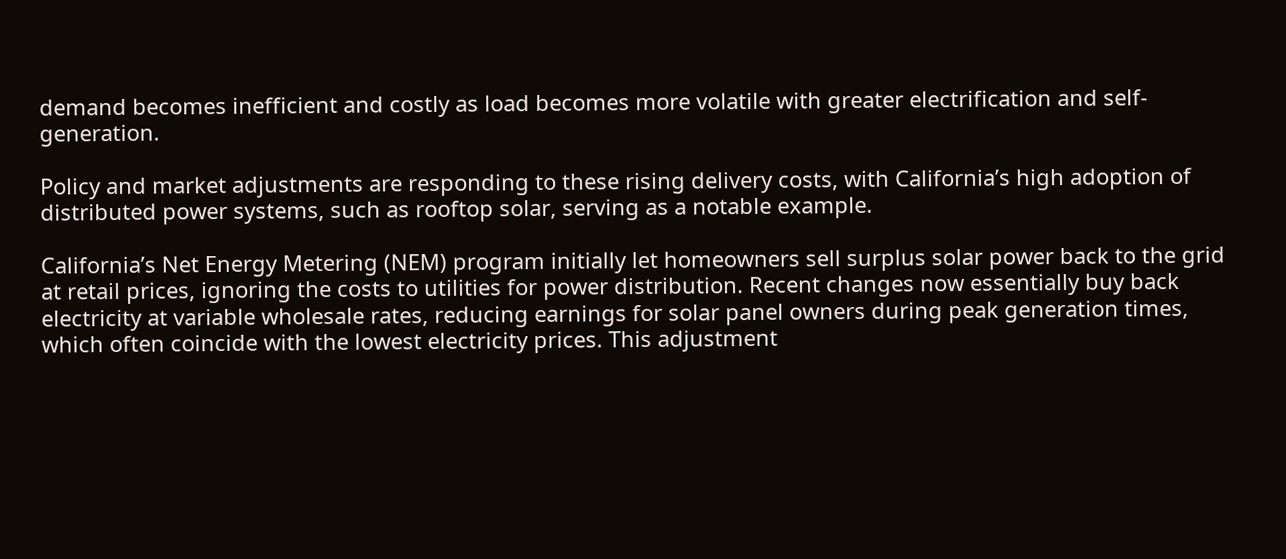demand becomes inefficient and costly as load becomes more volatile with greater electrification and self-generation.

Policy and market adjustments are responding to these rising delivery costs, with California’s high adoption of distributed power systems, such as rooftop solar, serving as a notable example.

California’s Net Energy Metering (NEM) program initially let homeowners sell surplus solar power back to the grid at retail prices, ignoring the costs to utilities for power distribution. Recent changes now essentially buy back electricity at variable wholesale rates, reducing earnings for solar panel owners during peak generation times, which often coincide with the lowest electricity prices. This adjustment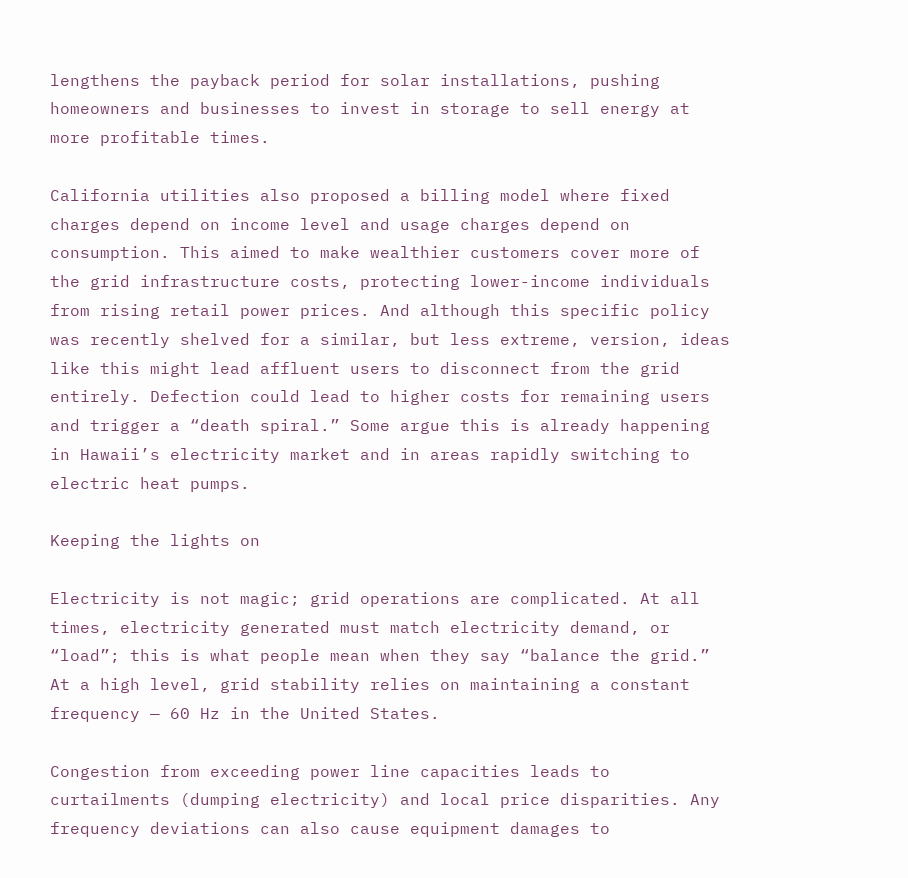lengthens the payback period for solar installations, pushing homeowners and businesses to invest in storage to sell energy at more profitable times.

California utilities also proposed a billing model where fixed charges depend on income level and usage charges depend on consumption. This aimed to make wealthier customers cover more of the grid infrastructure costs, protecting lower-income individuals from rising retail power prices. And although this specific policy was recently shelved for a similar, but less extreme, version, ideas like this might lead affluent users to disconnect from the grid entirely. Defection could lead to higher costs for remaining users and trigger a “death spiral.” Some argue this is already happening in Hawaii’s electricity market and in areas rapidly switching to electric heat pumps.

Keeping the lights on

Electricity is not magic; grid operations are complicated. At all times, electricity generated must match electricity demand, or “load”; this is what people mean when they say “balance the grid.” At a high level, grid stability relies on maintaining a constant frequency — 60 Hz in the United States.

Congestion from exceeding power line capacities leads to curtailments (dumping electricity) and local price disparities. Any frequency deviations can also cause equipment damages to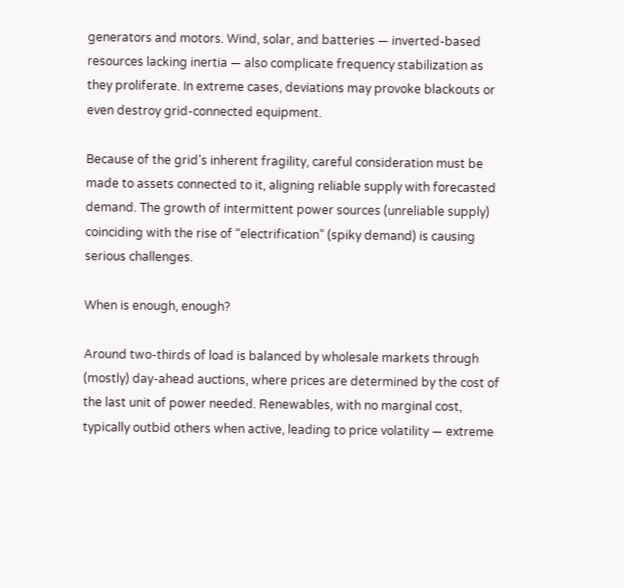generators and motors. Wind, solar, and batteries — inverted-based resources lacking inertia — also complicate frequency stabilization as they proliferate. In extreme cases, deviations may provoke blackouts or even destroy grid-connected equipment.

Because of the grid’s inherent fragility, careful consideration must be made to assets connected to it, aligning reliable supply with forecasted demand. The growth of intermittent power sources (unreliable supply) coinciding with the rise of “electrification” (spiky demand) is causing serious challenges.

When is enough, enough?

Around two-thirds of load is balanced by wholesale markets through (mostly) day-ahead auctions, where prices are determined by the cost of the last unit of power needed. Renewables, with no marginal cost, typically outbid others when active, leading to price volatility — extreme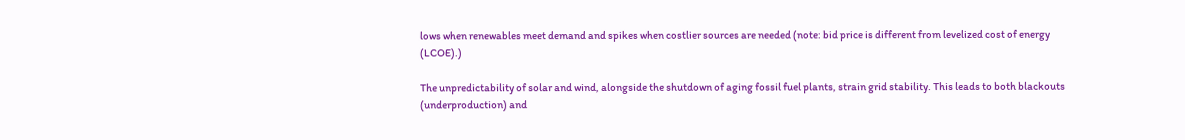lows when renewables meet demand and spikes when costlier sources are needed (note: bid price is different from levelized cost of energy (LCOE).)

The unpredictability of solar and wind, alongside the shutdown of aging fossil fuel plants, strain grid stability. This leads to both blackouts (underproduction) and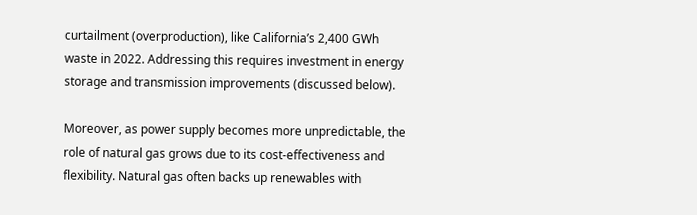curtailment (overproduction), like California’s 2,400 GWh waste in 2022. Addressing this requires investment in energy storage and transmission improvements (discussed below).

Moreover, as power supply becomes more unpredictable, the role of natural gas grows due to its cost-effectiveness and flexibility. Natural gas often backs up renewables with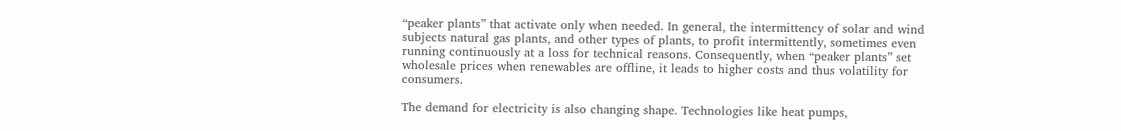“peaker plants” that activate only when needed. In general, the intermittency of solar and wind subjects natural gas plants, and other types of plants, to profit intermittently, sometimes even running continuously at a loss for technical reasons. Consequently, when “peaker plants” set wholesale prices when renewables are offline, it leads to higher costs and thus volatility for consumers.

The demand for electricity is also changing shape. Technologies like heat pumps,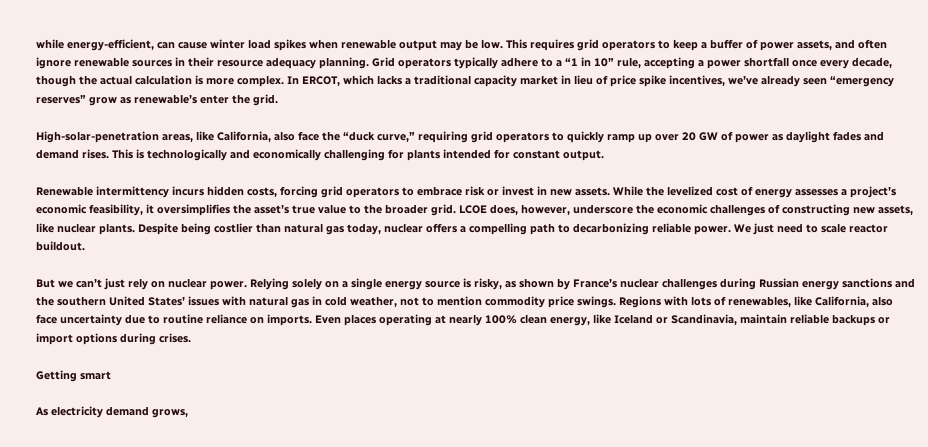while energy-efficient, can cause winter load spikes when renewable output may be low. This requires grid operators to keep a buffer of power assets, and often ignore renewable sources in their resource adequacy planning. Grid operators typically adhere to a “1 in 10” rule, accepting a power shortfall once every decade, though the actual calculation is more complex. In ERCOT, which lacks a traditional capacity market in lieu of price spike incentives, we’ve already seen “emergency reserves” grow as renewable’s enter the grid.

High-solar-penetration areas, like California, also face the “duck curve,” requiring grid operators to quickly ramp up over 20 GW of power as daylight fades and demand rises. This is technologically and economically challenging for plants intended for constant output.

Renewable intermittency incurs hidden costs, forcing grid operators to embrace risk or invest in new assets. While the levelized cost of energy assesses a project’s economic feasibility, it oversimplifies the asset’s true value to the broader grid. LCOE does, however, underscore the economic challenges of constructing new assets, like nuclear plants. Despite being costlier than natural gas today, nuclear offers a compelling path to decarbonizing reliable power. We just need to scale reactor buildout.

But we can’t just rely on nuclear power. Relying solely on a single energy source is risky, as shown by France’s nuclear challenges during Russian energy sanctions and the southern United States’ issues with natural gas in cold weather, not to mention commodity price swings. Regions with lots of renewables, like California, also face uncertainty due to routine reliance on imports. Even places operating at nearly 100% clean energy, like Iceland or Scandinavia, maintain reliable backups or import options during crises.

Getting smart

As electricity demand grows,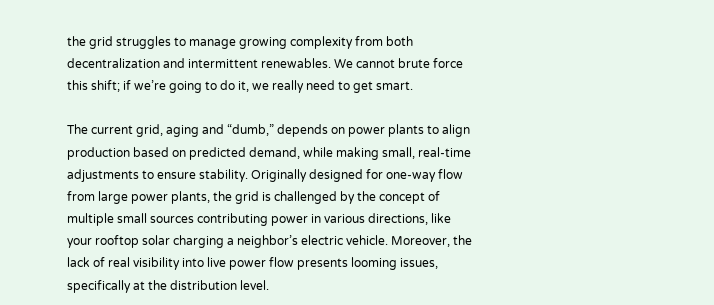the grid struggles to manage growing complexity from both decentralization and intermittent renewables. We cannot brute force this shift; if we’re going to do it, we really need to get smart.

The current grid, aging and “dumb,” depends on power plants to align production based on predicted demand, while making small, real-time adjustments to ensure stability. Originally designed for one-way flow from large power plants, the grid is challenged by the concept of multiple small sources contributing power in various directions, like your rooftop solar charging a neighbor’s electric vehicle. Moreover, the lack of real visibility into live power flow presents looming issues, specifically at the distribution level.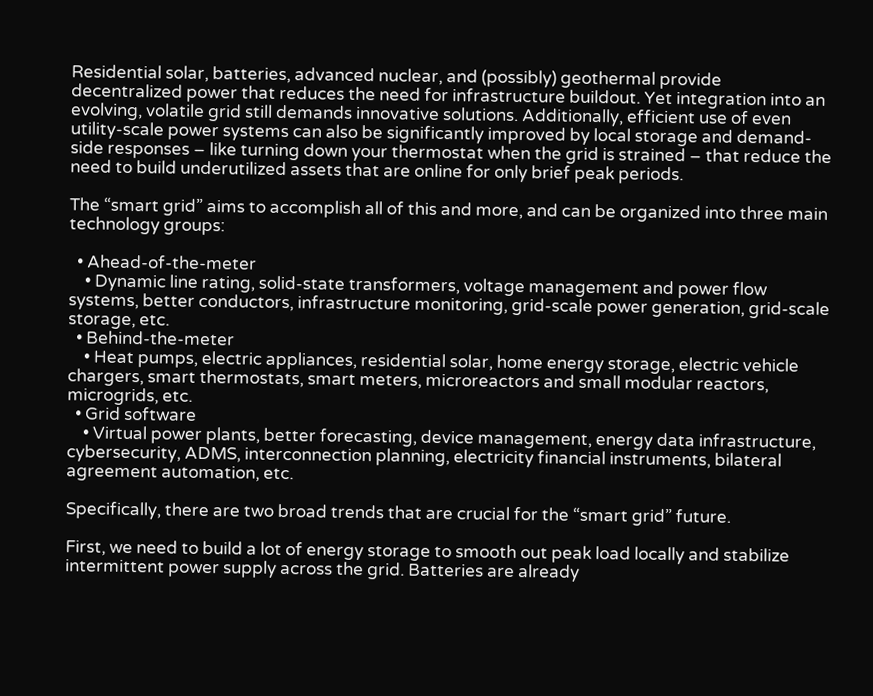Residential solar, batteries, advanced nuclear, and (possibly) geothermal provide decentralized power that reduces the need for infrastructure buildout. Yet integration into an evolving, volatile grid still demands innovative solutions. Additionally, efficient use of even utility-scale power systems can also be significantly improved by local storage and demand-side responses – like turning down your thermostat when the grid is strained – that reduce the need to build underutilized assets that are online for only brief peak periods.

The “smart grid” aims to accomplish all of this and more, and can be organized into three main technology groups:

  • Ahead-of-the-meter
    • Dynamic line rating, solid-state transformers, voltage management and power flow systems, better conductors, infrastructure monitoring, grid-scale power generation, grid-scale storage, etc.
  • Behind-the-meter
    • Heat pumps, electric appliances, residential solar, home energy storage, electric vehicle chargers, smart thermostats, smart meters, microreactors and small modular reactors, microgrids, etc.
  • Grid software
    • Virtual power plants, better forecasting, device management, energy data infrastructure, cybersecurity, ADMS, interconnection planning, electricity financial instruments, bilateral agreement automation, etc.

Specifically, there are two broad trends that are crucial for the “smart grid” future.

First, we need to build a lot of energy storage to smooth out peak load locally and stabilize intermittent power supply across the grid. Batteries are already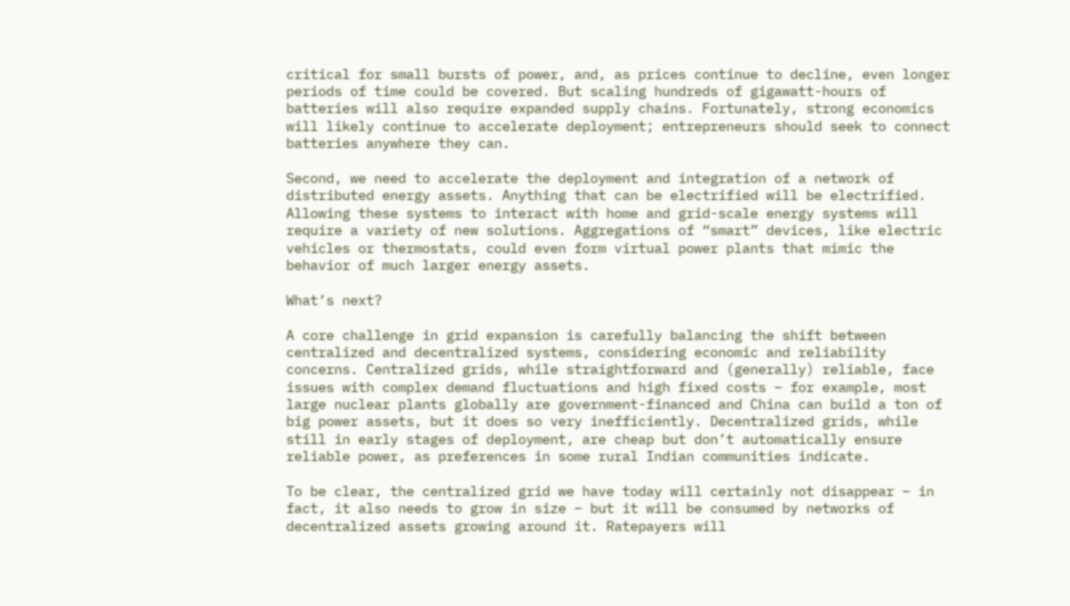critical for small bursts of power, and, as prices continue to decline, even longer periods of time could be covered. But scaling hundreds of gigawatt-hours of batteries will also require expanded supply chains. Fortunately, strong economics will likely continue to accelerate deployment; entrepreneurs should seek to connect batteries anywhere they can.

Second, we need to accelerate the deployment and integration of a network of distributed energy assets. Anything that can be electrified will be electrified. Allowing these systems to interact with home and grid-scale energy systems will require a variety of new solutions. Aggregations of “smart” devices, like electric vehicles or thermostats, could even form virtual power plants that mimic the behavior of much larger energy assets.

What’s next?

A core challenge in grid expansion is carefully balancing the shift between centralized and decentralized systems, considering economic and reliability concerns. Centralized grids, while straightforward and (generally) reliable, face issues with complex demand fluctuations and high fixed costs – for example, most large nuclear plants globally are government-financed and China can build a ton of big power assets, but it does so very inefficiently. Decentralized grids, while still in early stages of deployment, are cheap but don’t automatically ensure reliable power, as preferences in some rural Indian communities indicate.

To be clear, the centralized grid we have today will certainly not disappear – in fact, it also needs to grow in size – but it will be consumed by networks of decentralized assets growing around it. Ratepayers will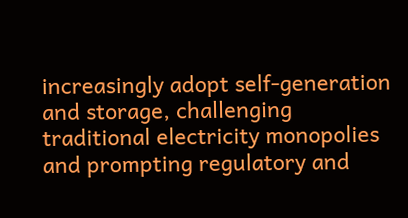increasingly adopt self-generation and storage, challenging traditional electricity monopolies and prompting regulatory and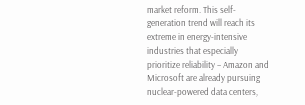market reform. This self-generation trend will reach its extreme in energy-intensive industries that especially prioritize reliability – Amazon and Microsoft are already pursuing nuclear-powered data centers,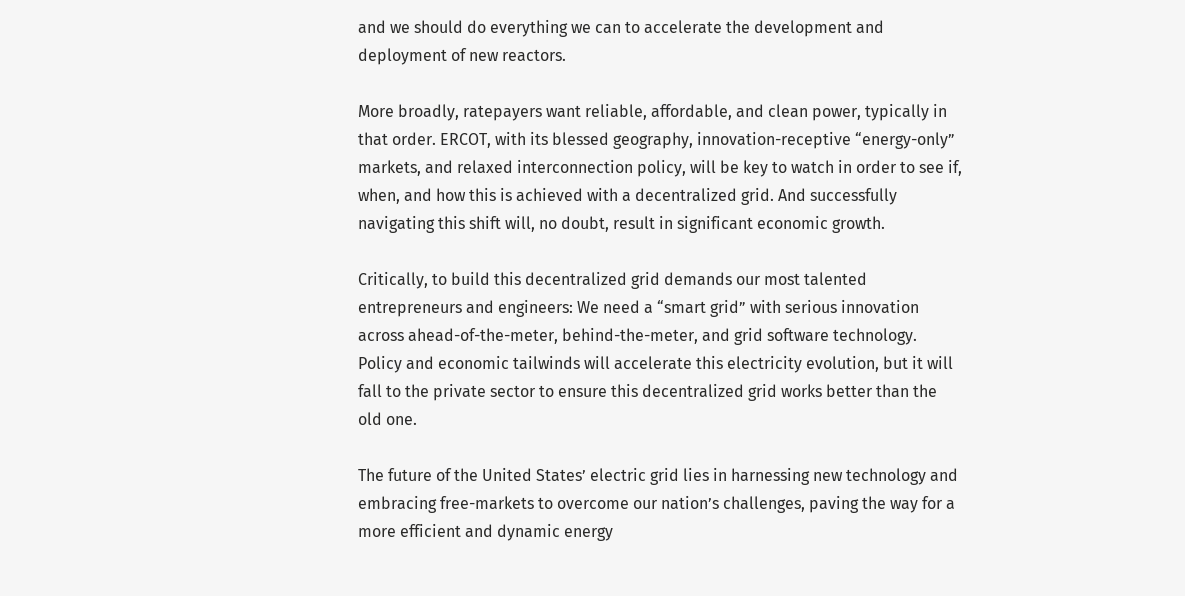and we should do everything we can to accelerate the development and deployment of new reactors.

More broadly, ratepayers want reliable, affordable, and clean power, typically in that order. ERCOT, with its blessed geography, innovation-receptive “energy-only” markets, and relaxed interconnection policy, will be key to watch in order to see if, when, and how this is achieved with a decentralized grid. And successfully navigating this shift will, no doubt, result in significant economic growth.

Critically, to build this decentralized grid demands our most talented entrepreneurs and engineers: We need a “smart grid” with serious innovation across ahead-of-the-meter, behind-the-meter, and grid software technology. Policy and economic tailwinds will accelerate this electricity evolution, but it will fall to the private sector to ensure this decentralized grid works better than the old one.

The future of the United States’ electric grid lies in harnessing new technology and embracing free-markets to overcome our nation’s challenges, paving the way for a more efficient and dynamic energy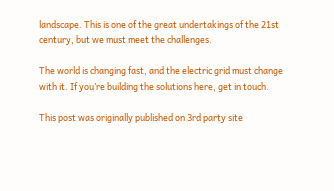landscape. This is one of the great undertakings of the 21st century, but we must meet the challenges.

The world is changing fast, and the electric grid must change with it. If you’re building the solutions here, get in touch.

This post was originally published on 3rd party site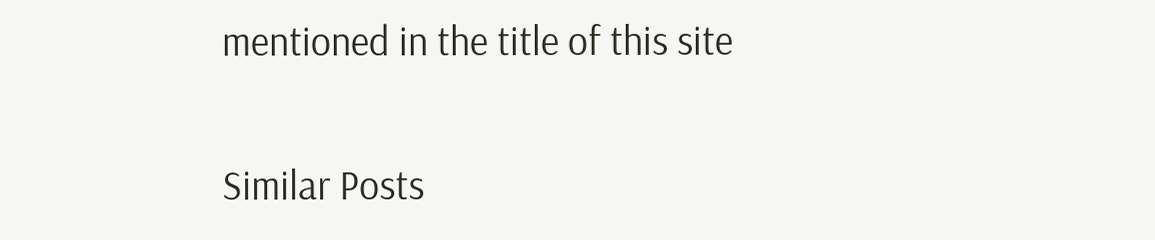mentioned in the title of this site

Similar Posts